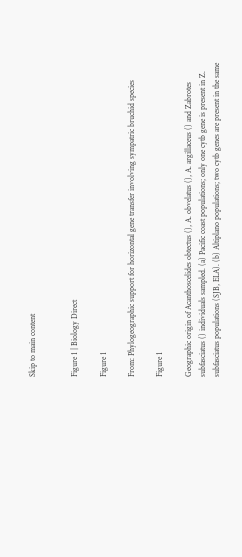Skip to main content


Figure 1 | Biology Direct

Figure 1

From: Phylogeographic support for horizontal gene transfer involving sympatric bruchid species

Figure 1

Geographic origin of Acanthoscelides obtectus (), A. obvelatus (), A. argillaceus () and Zabrotes subfasciatus () individuals sampled. (a) Pacific coast populations; only one cytb gene is present in Z. subfasciatus populations (SJB, ELA). (b) Altiplano populations; two cytb genes are present in the same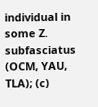individual in some Z. subfasciatus (OCM, YAU, TLA); (c)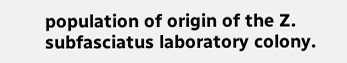population of origin of the Z. subfasciatus laboratory colony.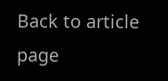Back to article page